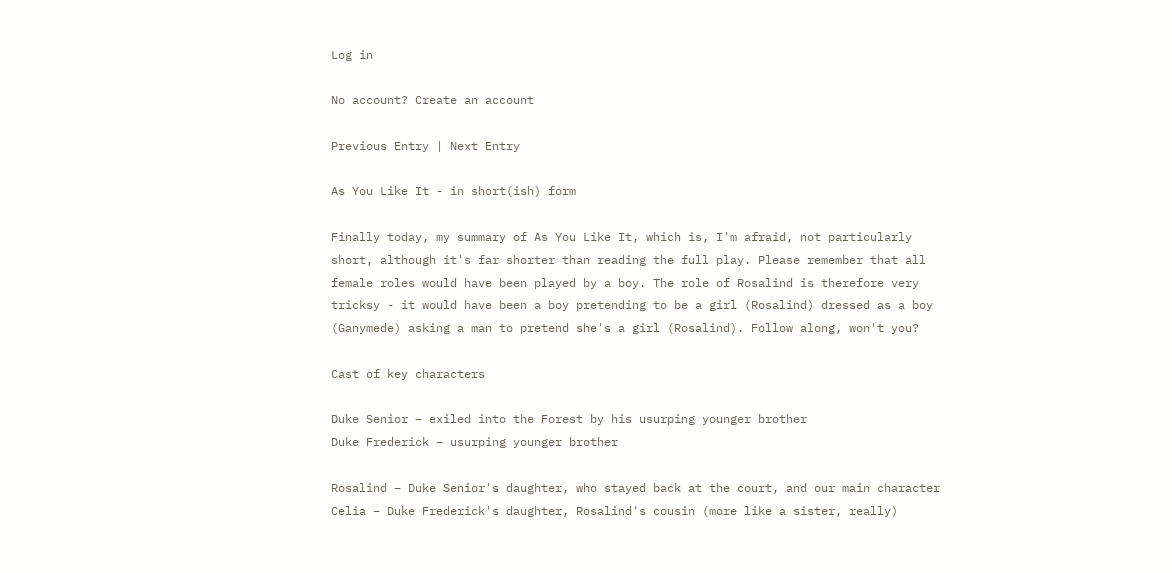Log in

No account? Create an account

Previous Entry | Next Entry

As You Like It - in short(ish) form

Finally today, my summary of As You Like It, which is, I'm afraid, not particularly short, although it's far shorter than reading the full play. Please remember that all female roles would have been played by a boy. The role of Rosalind is therefore very tricksy - it would have been a boy pretending to be a girl (Rosalind) dressed as a boy (Ganymede) asking a man to pretend she's a girl (Rosalind). Follow along, won't you?

Cast of key characters

Duke Senior – exiled into the Forest by his usurping younger brother
Duke Frederick – usurping younger brother

Rosalind – Duke Senior's daughter, who stayed back at the court, and our main character
Celia – Duke Frederick's daughter, Rosalind's cousin (more like a sister, really)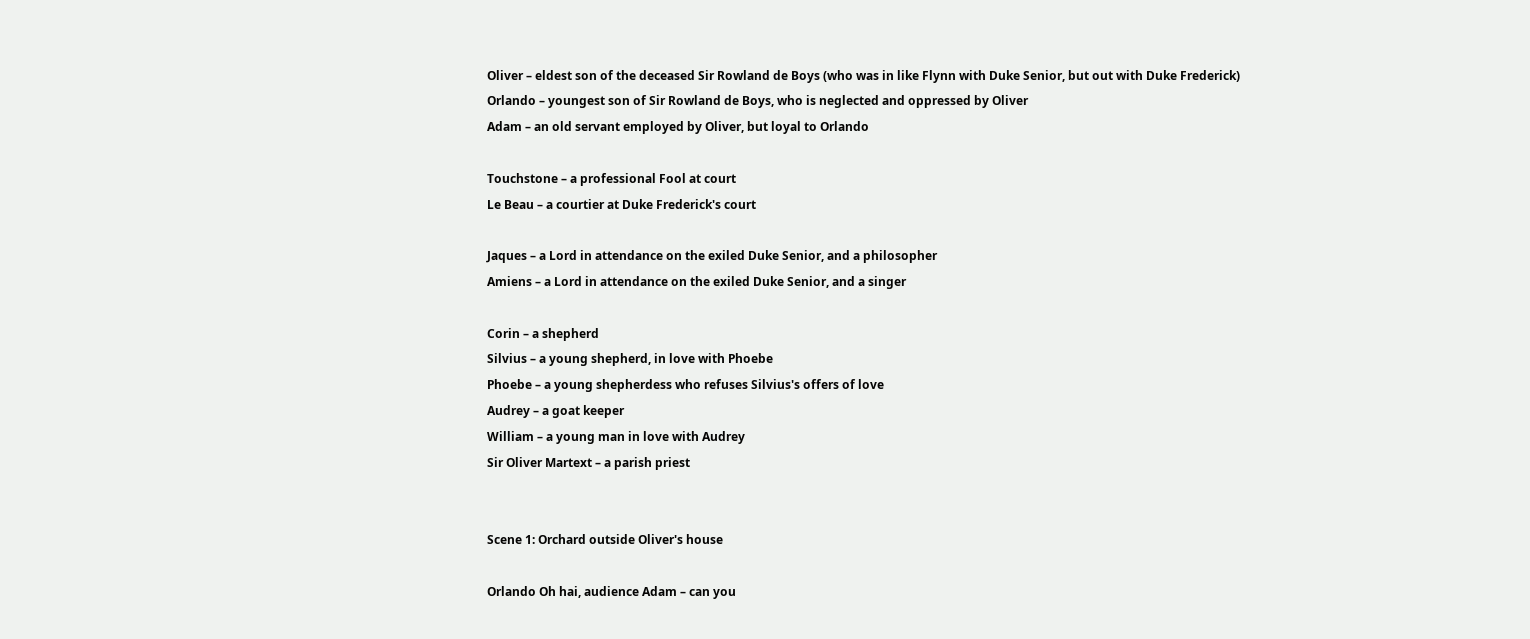Oliver – eldest son of the deceased Sir Rowland de Boys (who was in like Flynn with Duke Senior, but out with Duke Frederick)
Orlando – youngest son of Sir Rowland de Boys, who is neglected and oppressed by Oliver
Adam – an old servant employed by Oliver, but loyal to Orlando

Touchstone – a professional Fool at court
Le Beau – a courtier at Duke Frederick's court

Jaques – a Lord in attendance on the exiled Duke Senior, and a philosopher
Amiens – a Lord in attendance on the exiled Duke Senior, and a singer

Corin – a shepherd
Silvius – a young shepherd, in love with Phoebe
Phoebe – a young shepherdess who refuses Silvius's offers of love
Audrey – a goat keeper
William – a young man in love with Audrey
Sir Oliver Martext – a parish priest


Scene 1: Orchard outside Oliver's house

Orlando Oh hai, audience Adam – can you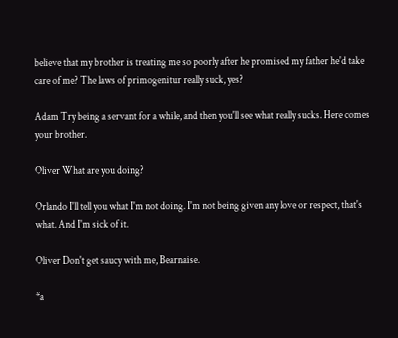believe that my brother is treating me so poorly after he promised my father he'd take care of me? The laws of primogenitur really suck, yes?

Adam Try being a servant for a while, and then you'll see what really sucks. Here comes your brother.

Oliver What are you doing?

Orlando I'll tell you what I'm not doing. I'm not being given any love or respect, that's what. And I'm sick of it.

Oliver Don't get saucy with me, Bearnaise.

*a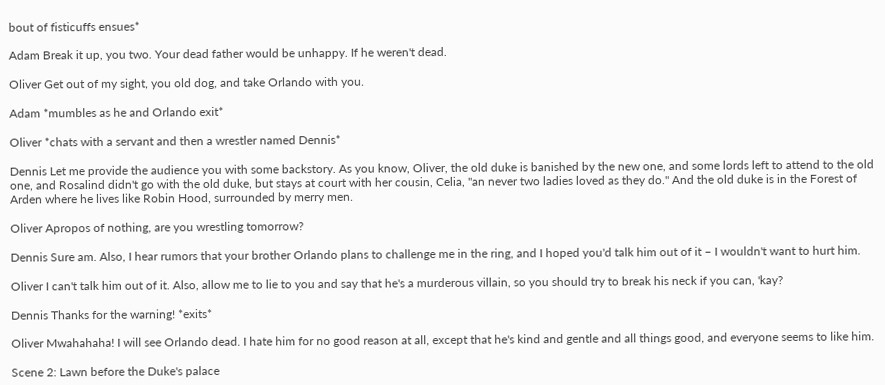bout of fisticuffs ensues*

Adam Break it up, you two. Your dead father would be unhappy. If he weren't dead.

Oliver Get out of my sight, you old dog, and take Orlando with you.

Adam *mumbles as he and Orlando exit*

Oliver *chats with a servant and then a wrestler named Dennis*

Dennis Let me provide the audience you with some backstory. As you know, Oliver, the old duke is banished by the new one, and some lords left to attend to the old one, and Rosalind didn't go with the old duke, but stays at court with her cousin, Celia, "an never two ladies loved as they do." And the old duke is in the Forest of Arden where he lives like Robin Hood, surrounded by merry men.

Oliver Apropos of nothing, are you wrestling tomorrow?

Dennis Sure am. Also, I hear rumors that your brother Orlando plans to challenge me in the ring, and I hoped you'd talk him out of it – I wouldn't want to hurt him.

Oliver I can't talk him out of it. Also, allow me to lie to you and say that he's a murderous villain, so you should try to break his neck if you can, 'kay?

Dennis Thanks for the warning! *exits*

Oliver Mwahahaha! I will see Orlando dead. I hate him for no good reason at all, except that he's kind and gentle and all things good, and everyone seems to like him.

Scene 2: Lawn before the Duke's palace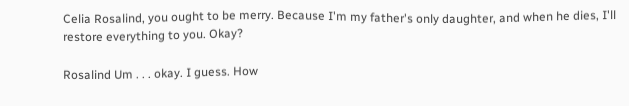Celia Rosalind, you ought to be merry. Because I'm my father's only daughter, and when he dies, I'll restore everything to you. Okay?

Rosalind Um . . . okay. I guess. How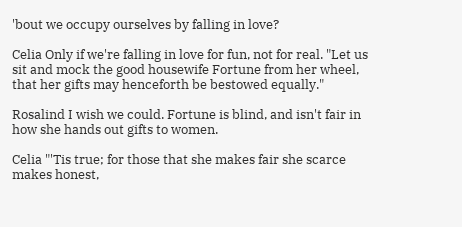'bout we occupy ourselves by falling in love?

Celia Only if we're falling in love for fun, not for real. "Let us sit and mock the good housewife Fortune from her wheel, that her gifts may henceforth be bestowed equally."

Rosalind I wish we could. Fortune is blind, and isn't fair in how she hands out gifts to women.

Celia "'Tis true; for those that she makes fair she scarce makes honest,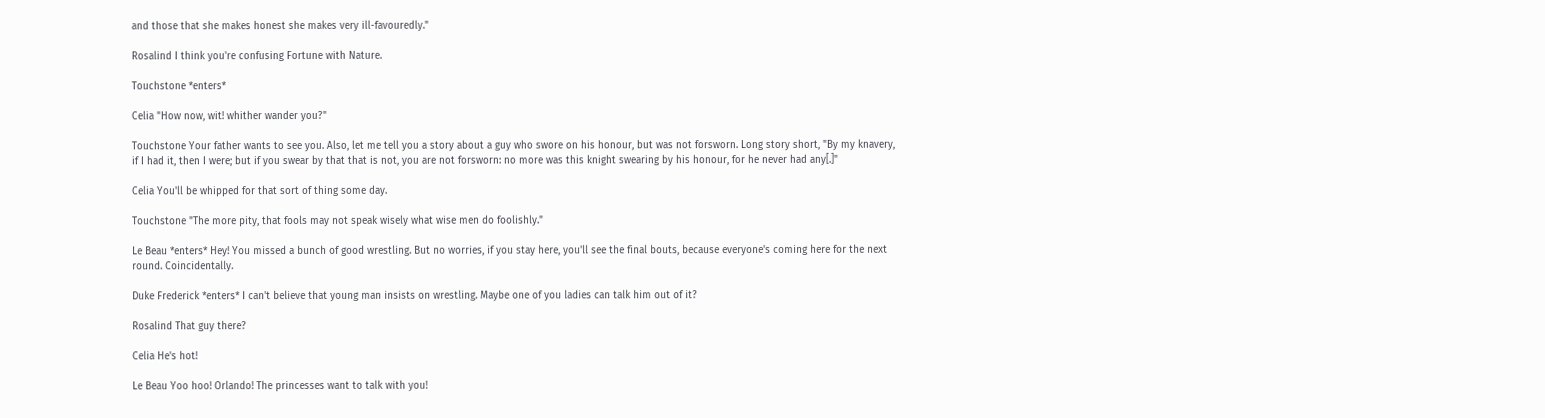and those that she makes honest she makes very ill-favouredly."

Rosalind I think you're confusing Fortune with Nature.

Touchstone *enters*

Celia "How now, wit! whither wander you?"

Touchstone Your father wants to see you. Also, let me tell you a story about a guy who swore on his honour, but was not forsworn. Long story short, "By my knavery, if I had it, then I were; but if you swear by that that is not, you are not forsworn: no more was this knight swearing by his honour, for he never had any[.]"

Celia You'll be whipped for that sort of thing some day.

Touchstone "The more pity, that fools may not speak wisely what wise men do foolishly."

Le Beau *enters* Hey! You missed a bunch of good wrestling. But no worries, if you stay here, you'll see the final bouts, because everyone's coming here for the next round. Coincidentally.

Duke Frederick *enters* I can't believe that young man insists on wrestling. Maybe one of you ladies can talk him out of it?

Rosalind That guy there?

Celia He's hot!

Le Beau Yoo hoo! Orlando! The princesses want to talk with you!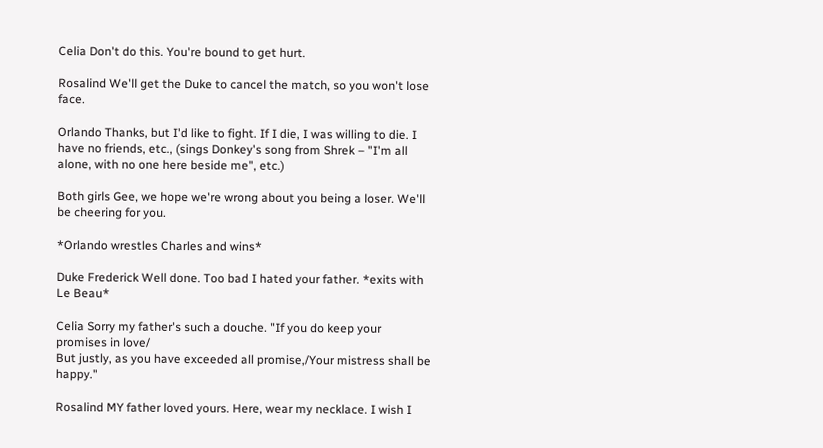Celia Don't do this. You're bound to get hurt.

Rosalind We'll get the Duke to cancel the match, so you won't lose face.

Orlando Thanks, but I'd like to fight. If I die, I was willing to die. I have no friends, etc., (sings Donkey's song from Shrek – "I'm all alone, with no one here beside me", etc.)

Both girls Gee, we hope we're wrong about you being a loser. We'll be cheering for you.

*Orlando wrestles Charles and wins*

Duke Frederick Well done. Too bad I hated your father. *exits with Le Beau*

Celia Sorry my father's such a douche. "If you do keep your promises in love/
But justly, as you have exceeded all promise,/Your mistress shall be happy."

Rosalind MY father loved yours. Here, wear my necklace. I wish I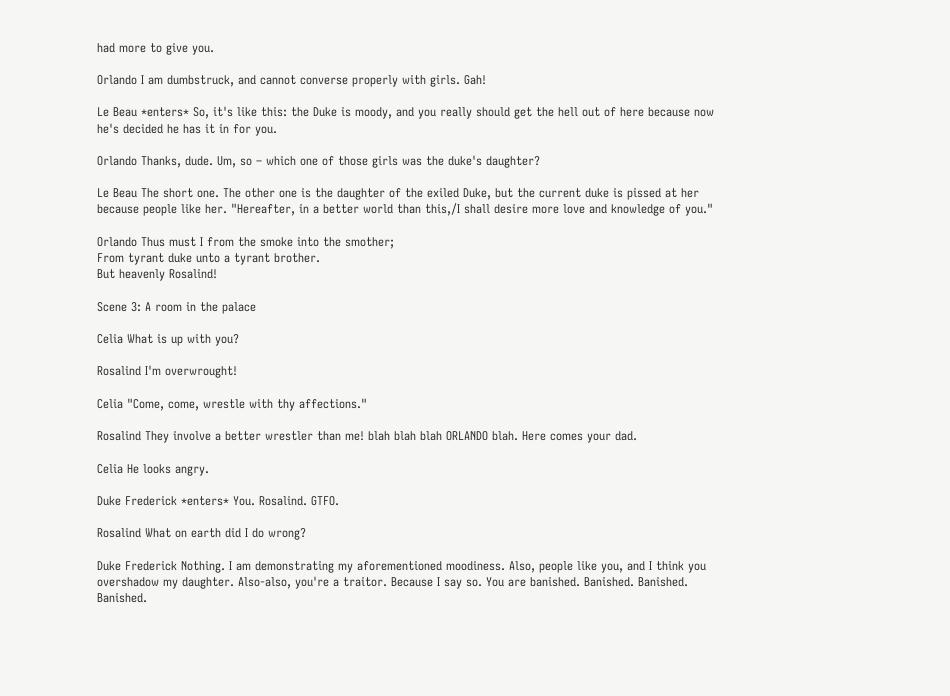had more to give you.

Orlando I am dumbstruck, and cannot converse properly with girls. Gah!

Le Beau *enters* So, it's like this: the Duke is moody, and you really should get the hell out of here because now he's decided he has it in for you.

Orlando Thanks, dude. Um, so – which one of those girls was the duke's daughter?

Le Beau The short one. The other one is the daughter of the exiled Duke, but the current duke is pissed at her because people like her. "Hereafter, in a better world than this,/I shall desire more love and knowledge of you."

Orlando Thus must I from the smoke into the smother;
From tyrant duke unto a tyrant brother.
But heavenly Rosalind!

Scene 3: A room in the palace

Celia What is up with you?

Rosalind I'm overwrought!

Celia "Come, come, wrestle with thy affections."

Rosalind They involve a better wrestler than me! blah blah blah ORLANDO blah. Here comes your dad.

Celia He looks angry.

Duke Frederick *enters* You. Rosalind. GTFO.

Rosalind What on earth did I do wrong?

Duke Frederick Nothing. I am demonstrating my aforementioned moodiness. Also, people like you, and I think you overshadow my daughter. Also-also, you're a traitor. Because I say so. You are banished. Banished. Banished. Banished.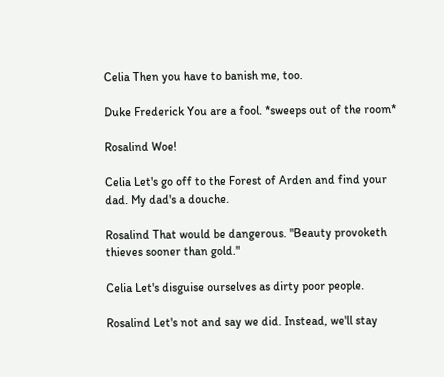Celia Then you have to banish me, too.

Duke Frederick You are a fool. *sweeps out of the room*

Rosalind Woe!

Celia Let's go off to the Forest of Arden and find your dad. My dad's a douche.

Rosalind That would be dangerous. "Beauty provoketh thieves sooner than gold."

Celia Let's disguise ourselves as dirty poor people.

Rosalind Let's not and say we did. Instead, we'll stay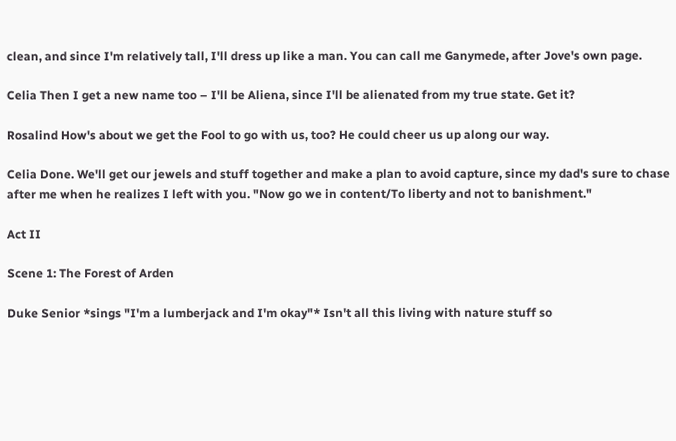clean, and since I'm relatively tall, I'll dress up like a man. You can call me Ganymede, after Jove's own page.

Celia Then I get a new name too – I'll be Aliena, since I'll be alienated from my true state. Get it?

Rosalind How's about we get the Fool to go with us, too? He could cheer us up along our way.

Celia Done. We'll get our jewels and stuff together and make a plan to avoid capture, since my dad's sure to chase after me when he realizes I left with you. "Now go we in content/To liberty and not to banishment."

Act II

Scene 1: The Forest of Arden

Duke Senior *sings "I'm a lumberjack and I'm okay"* Isn't all this living with nature stuff so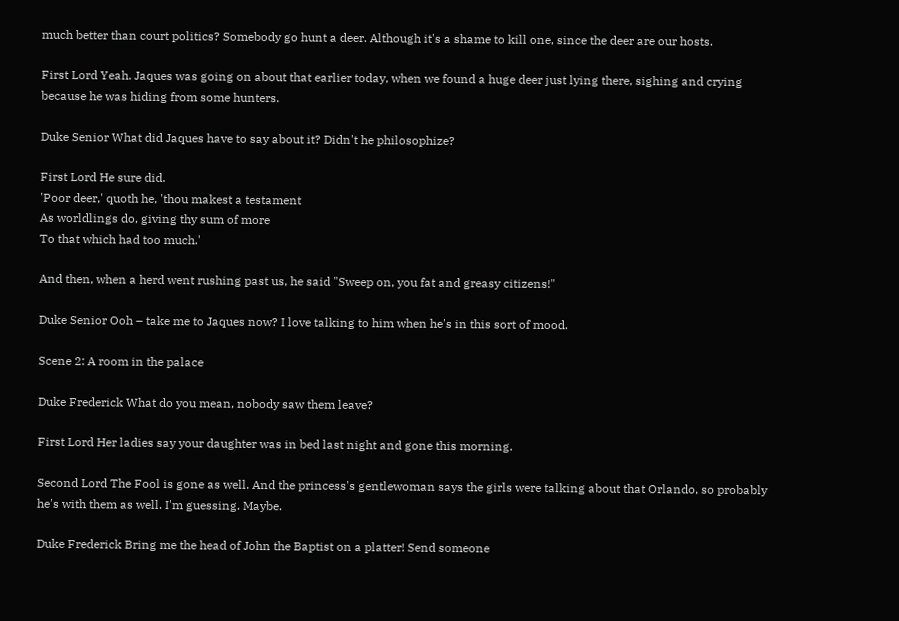much better than court politics? Somebody go hunt a deer. Although it's a shame to kill one, since the deer are our hosts.

First Lord Yeah. Jaques was going on about that earlier today, when we found a huge deer just lying there, sighing and crying because he was hiding from some hunters.

Duke Senior What did Jaques have to say about it? Didn't he philosophize?

First Lord He sure did.
'Poor deer,' quoth he, 'thou makest a testament
As worldlings do, giving thy sum of more
To that which had too much.'

And then, when a herd went rushing past us, he said "Sweep on, you fat and greasy citizens!"

Duke Senior Ooh – take me to Jaques now? I love talking to him when he's in this sort of mood.

Scene 2: A room in the palace

Duke Frederick What do you mean, nobody saw them leave?

First Lord Her ladies say your daughter was in bed last night and gone this morning.

Second Lord The Fool is gone as well. And the princess's gentlewoman says the girls were talking about that Orlando, so probably he's with them as well. I'm guessing. Maybe.

Duke Frederick Bring me the head of John the Baptist on a platter! Send someone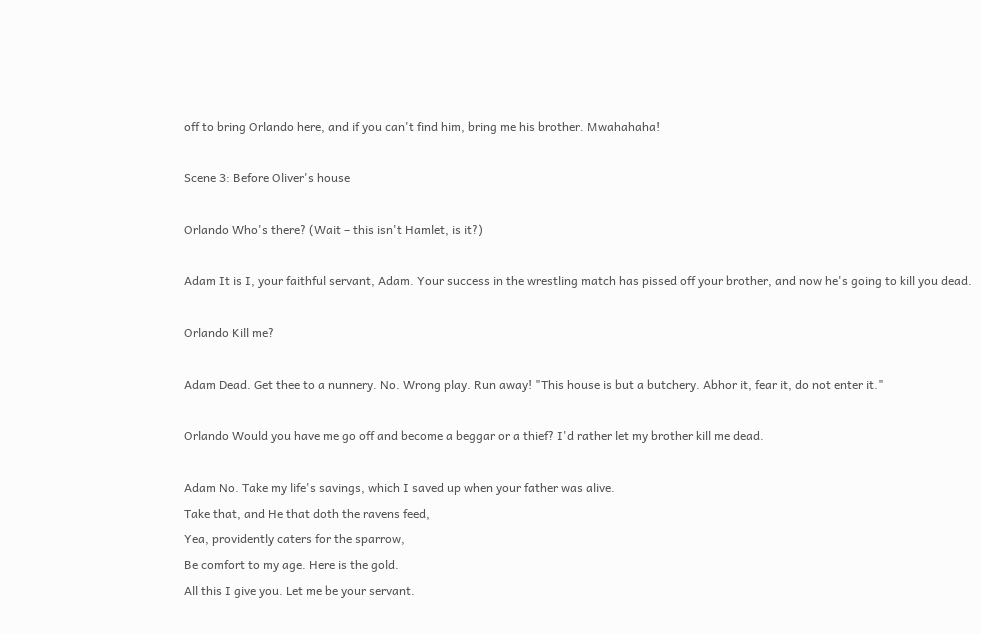off to bring Orlando here, and if you can't find him, bring me his brother. Mwahahaha!

Scene 3: Before Oliver's house

Orlando Who's there? (Wait – this isn't Hamlet, is it?)

Adam It is I, your faithful servant, Adam. Your success in the wrestling match has pissed off your brother, and now he's going to kill you dead.

Orlando Kill me?

Adam Dead. Get thee to a nunnery. No. Wrong play. Run away! "This house is but a butchery. Abhor it, fear it, do not enter it."

Orlando Would you have me go off and become a beggar or a thief? I'd rather let my brother kill me dead.

Adam No. Take my life's savings, which I saved up when your father was alive.
Take that, and He that doth the ravens feed,
Yea, providently caters for the sparrow,
Be comfort to my age. Here is the gold.
All this I give you. Let me be your servant.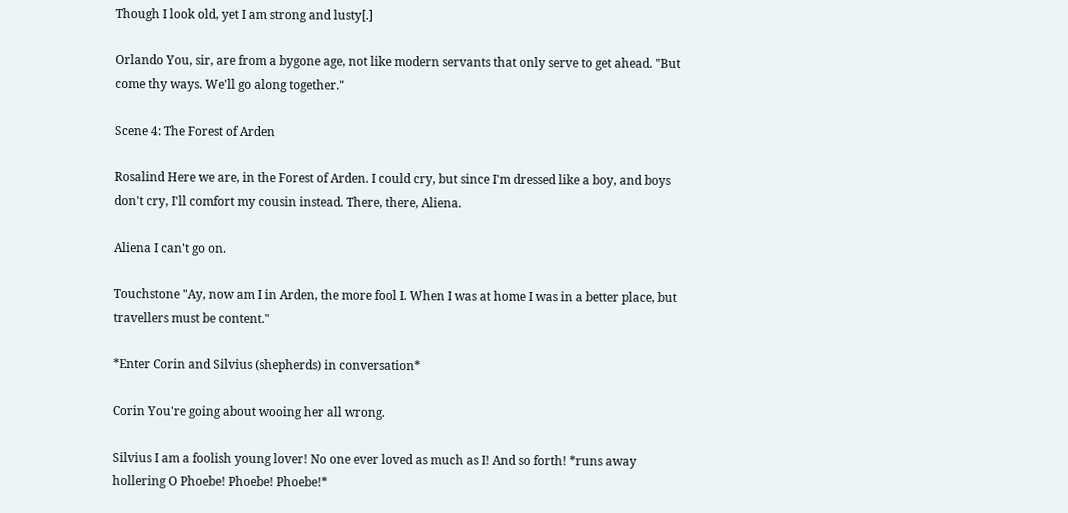Though I look old, yet I am strong and lusty[.]

Orlando You, sir, are from a bygone age, not like modern servants that only serve to get ahead. "But come thy ways. We'll go along together."

Scene 4: The Forest of Arden

Rosalind Here we are, in the Forest of Arden. I could cry, but since I'm dressed like a boy, and boys don't cry, I'll comfort my cousin instead. There, there, Aliena.

Aliena I can't go on.

Touchstone "Ay, now am I in Arden, the more fool I. When I was at home I was in a better place, but travellers must be content."

*Enter Corin and Silvius (shepherds) in conversation*

Corin You're going about wooing her all wrong.

Silvius I am a foolish young lover! No one ever loved as much as I! And so forth! *runs away hollering O Phoebe! Phoebe! Phoebe!*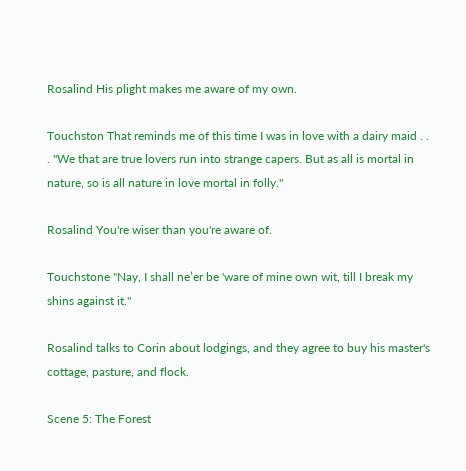Rosalind His plight makes me aware of my own.

Touchston That reminds me of this time I was in love with a dairy maid . . . "We that are true lovers run into strange capers. But as all is mortal in nature, so is all nature in love mortal in folly."

Rosalind You're wiser than you're aware of.

Touchstone "Nay, I shall ne’er be 'ware of mine own wit, till I break my shins against it."

Rosalind talks to Corin about lodgings, and they agree to buy his master's cottage, pasture, and flock.

Scene 5: The Forest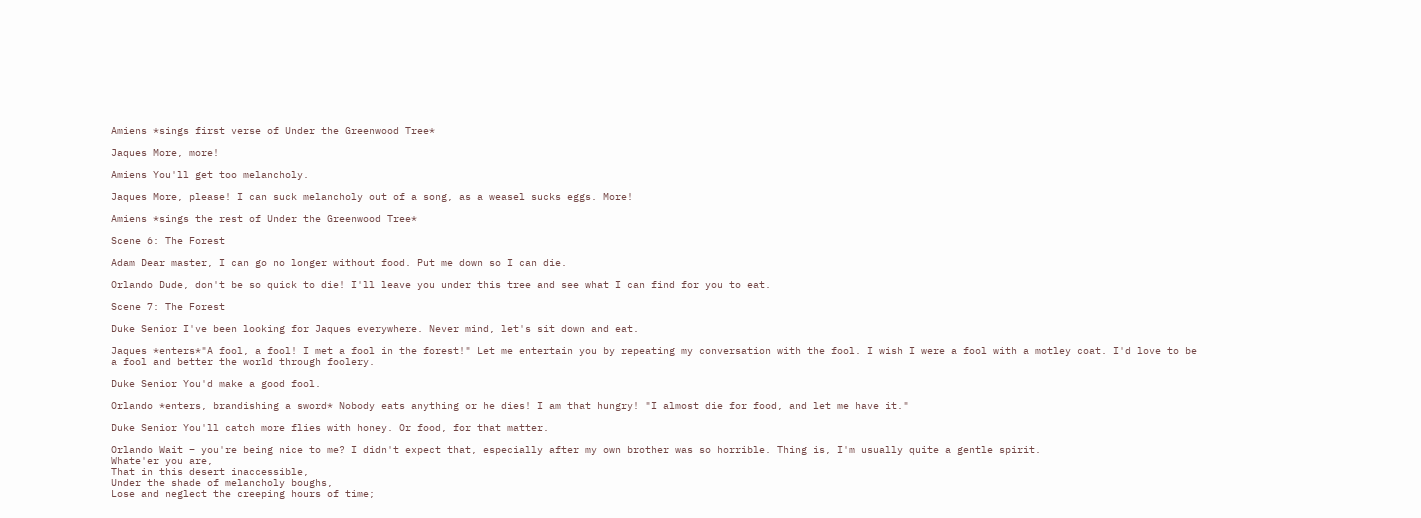Amiens *sings first verse of Under the Greenwood Tree*

Jaques More, more!

Amiens You'll get too melancholy.

Jaques More, please! I can suck melancholy out of a song, as a weasel sucks eggs. More!

Amiens *sings the rest of Under the Greenwood Tree*

Scene 6: The Forest

Adam Dear master, I can go no longer without food. Put me down so I can die.

Orlando Dude, don't be so quick to die! I'll leave you under this tree and see what I can find for you to eat.

Scene 7: The Forest

Duke Senior I've been looking for Jaques everywhere. Never mind, let's sit down and eat.

Jaques *enters*"A fool, a fool! I met a fool in the forest!" Let me entertain you by repeating my conversation with the fool. I wish I were a fool with a motley coat. I'd love to be a fool and better the world through foolery.

Duke Senior You'd make a good fool.

Orlando *enters, brandishing a sword* Nobody eats anything or he dies! I am that hungry! "I almost die for food, and let me have it."

Duke Senior You'll catch more flies with honey. Or food, for that matter.

Orlando Wait – you're being nice to me? I didn't expect that, especially after my own brother was so horrible. Thing is, I'm usually quite a gentle spirit.
Whate'er you are,
That in this desert inaccessible,
Under the shade of melancholy boughs,
Lose and neglect the creeping hours of time;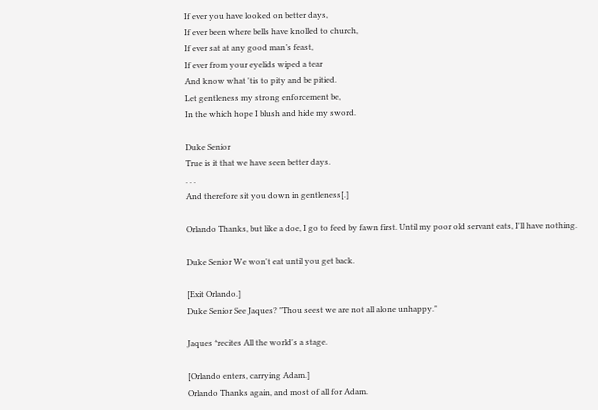If ever you have looked on better days,
If ever been where bells have knolled to church,
If ever sat at any good man’s feast,
If ever from your eyelids wiped a tear
And know what 'tis to pity and be pitied.
Let gentleness my strong enforcement be,
In the which hope I blush and hide my sword.

Duke Senior
True is it that we have seen better days.
. . .
And therefore sit you down in gentleness[.]

Orlando Thanks, but like a doe, I go to feed by fawn first. Until my poor old servant eats, I'll have nothing.

Duke Senior We won't eat until you get back.

[Exit Orlando.]
Duke Senior See Jaques? "Thou seest we are not all alone unhappy."

Jaques *recites All the world's a stage.

[Orlando enters, carrying Adam.]
Orlando Thanks again, and most of all for Adam.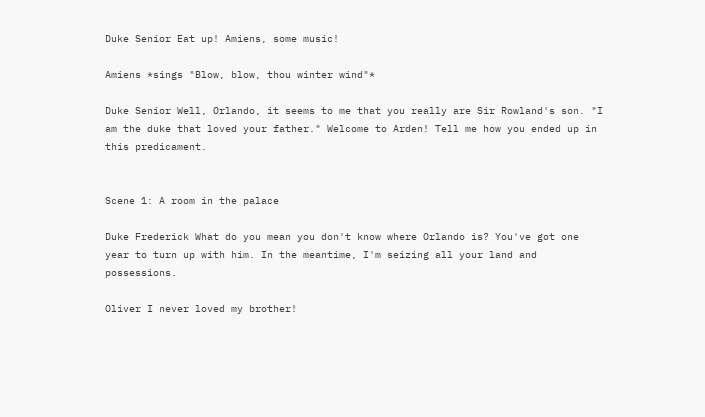Duke Senior Eat up! Amiens, some music!

Amiens *sings "Blow, blow, thou winter wind"*

Duke Senior Well, Orlando, it seems to me that you really are Sir Rowland's son. "I am the duke that loved your father." Welcome to Arden! Tell me how you ended up in this predicament.


Scene 1: A room in the palace

Duke Frederick What do you mean you don't know where Orlando is? You've got one year to turn up with him. In the meantime, I'm seizing all your land and possessions.

Oliver I never loved my brother!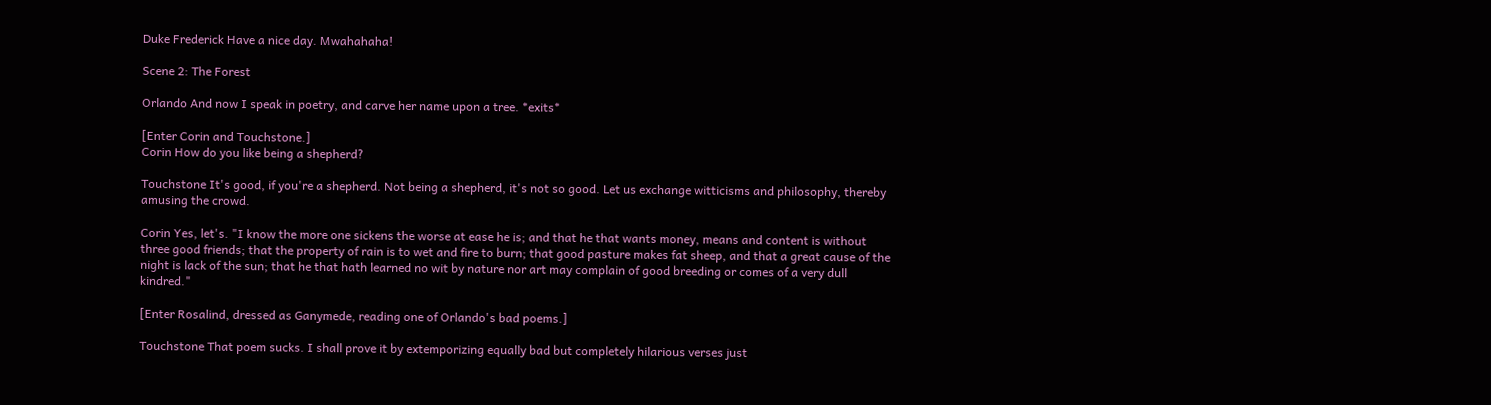Duke Frederick Have a nice day. Mwahahaha!

Scene 2: The Forest

Orlando And now I speak in poetry, and carve her name upon a tree. *exits*

[Enter Corin and Touchstone.]
Corin How do you like being a shepherd?

Touchstone It's good, if you're a shepherd. Not being a shepherd, it's not so good. Let us exchange witticisms and philosophy, thereby amusing the crowd.

Corin Yes, let's. "I know the more one sickens the worse at ease he is; and that he that wants money, means and content is without three good friends; that the property of rain is to wet and fire to burn; that good pasture makes fat sheep, and that a great cause of the night is lack of the sun; that he that hath learned no wit by nature nor art may complain of good breeding or comes of a very dull kindred."

[Enter Rosalind, dressed as Ganymede, reading one of Orlando's bad poems.]

Touchstone That poem sucks. I shall prove it by extemporizing equally bad but completely hilarious verses just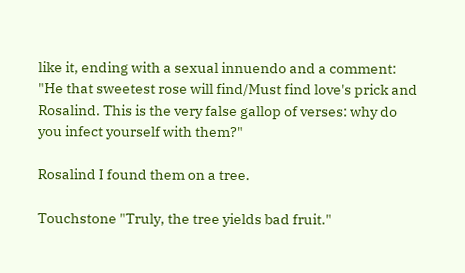like it, ending with a sexual innuendo and a comment: "He that sweetest rose will find/Must find love's prick and Rosalind. This is the very false gallop of verses: why do you infect yourself with them?"

Rosalind I found them on a tree.

Touchstone "Truly, the tree yields bad fruit."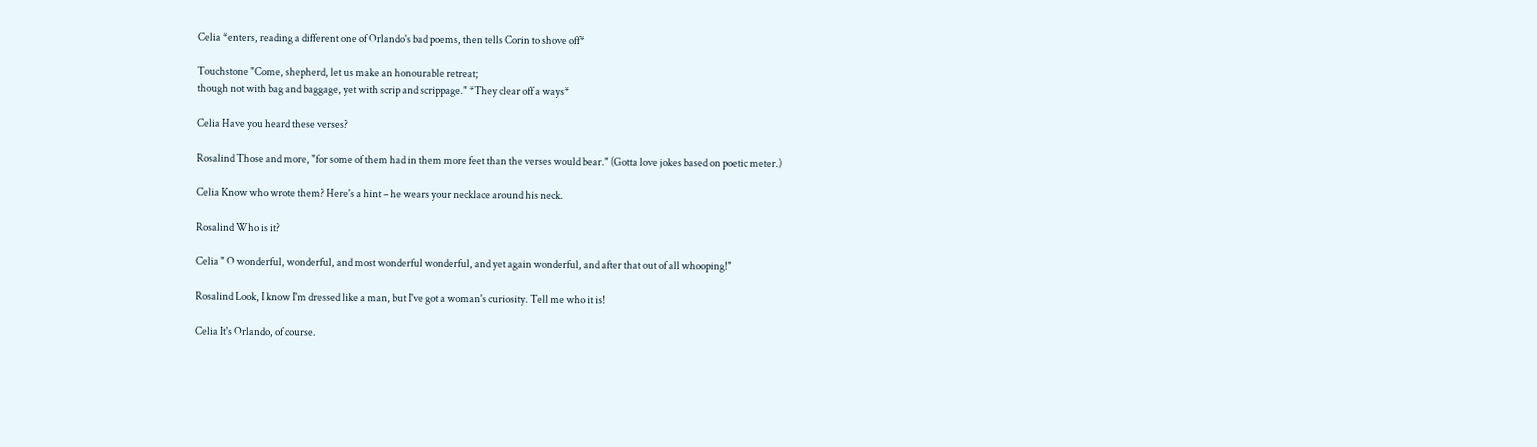Celia *enters, reading a different one of Orlando's bad poems, then tells Corin to shove off*

Touchstone "Come, shepherd, let us make an honourable retreat;
though not with bag and baggage, yet with scrip and scrippage." *They clear off a ways*

Celia Have you heard these verses?

Rosalind Those and more, "for some of them had in them more feet than the verses would bear." (Gotta love jokes based on poetic meter.)

Celia Know who wrote them? Here's a hint – he wears your necklace around his neck.

Rosalind Who is it?

Celia " O wonderful, wonderful, and most wonderful wonderful, and yet again wonderful, and after that out of all whooping!"

Rosalind Look, I know I'm dressed like a man, but I've got a woman's curiosity. Tell me who it is!

Celia It's Orlando, of course.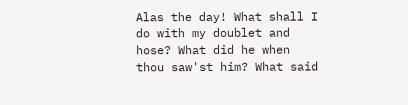Alas the day! What shall I do with my doublet and hose? What did he when thou saw'st him? What said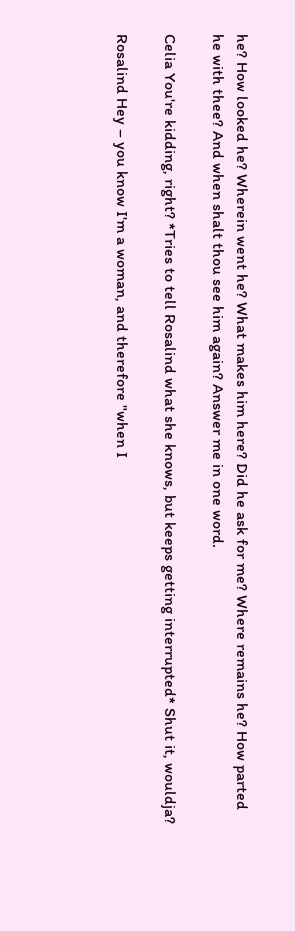he? How looked he? Wherein went he? What makes him here? Did he ask for me? Where remains he? How parted he with thee? And when shalt thou see him again? Answer me in one word.

Celia You're kidding, right? *Tries to tell Rosalind what she knows, but keeps getting interrupted* Shut it, wouldja?

Rosalind Hey – you know I'm a woman, and therefore "when I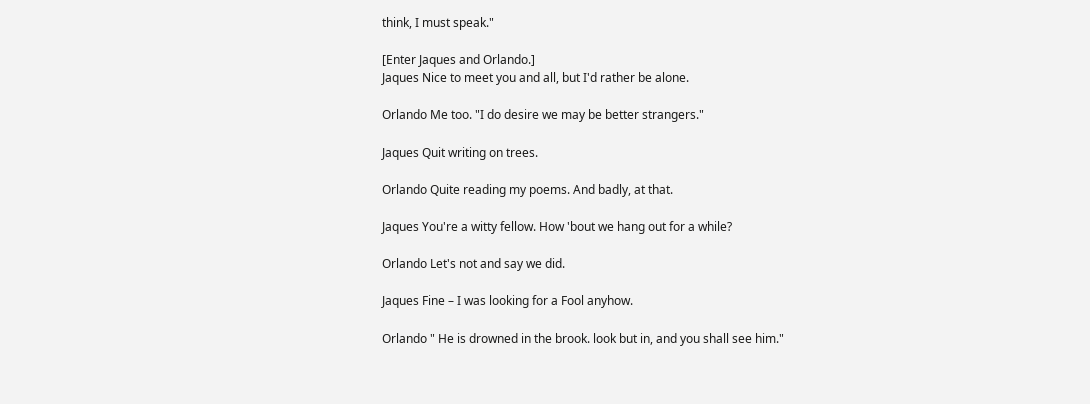think, I must speak."

[Enter Jaques and Orlando.]
Jaques Nice to meet you and all, but I'd rather be alone.

Orlando Me too. "I do desire we may be better strangers."

Jaques Quit writing on trees.

Orlando Quite reading my poems. And badly, at that.

Jaques You're a witty fellow. How 'bout we hang out for a while?

Orlando Let's not and say we did.

Jaques Fine – I was looking for a Fool anyhow.

Orlando " He is drowned in the brook. look but in, and you shall see him."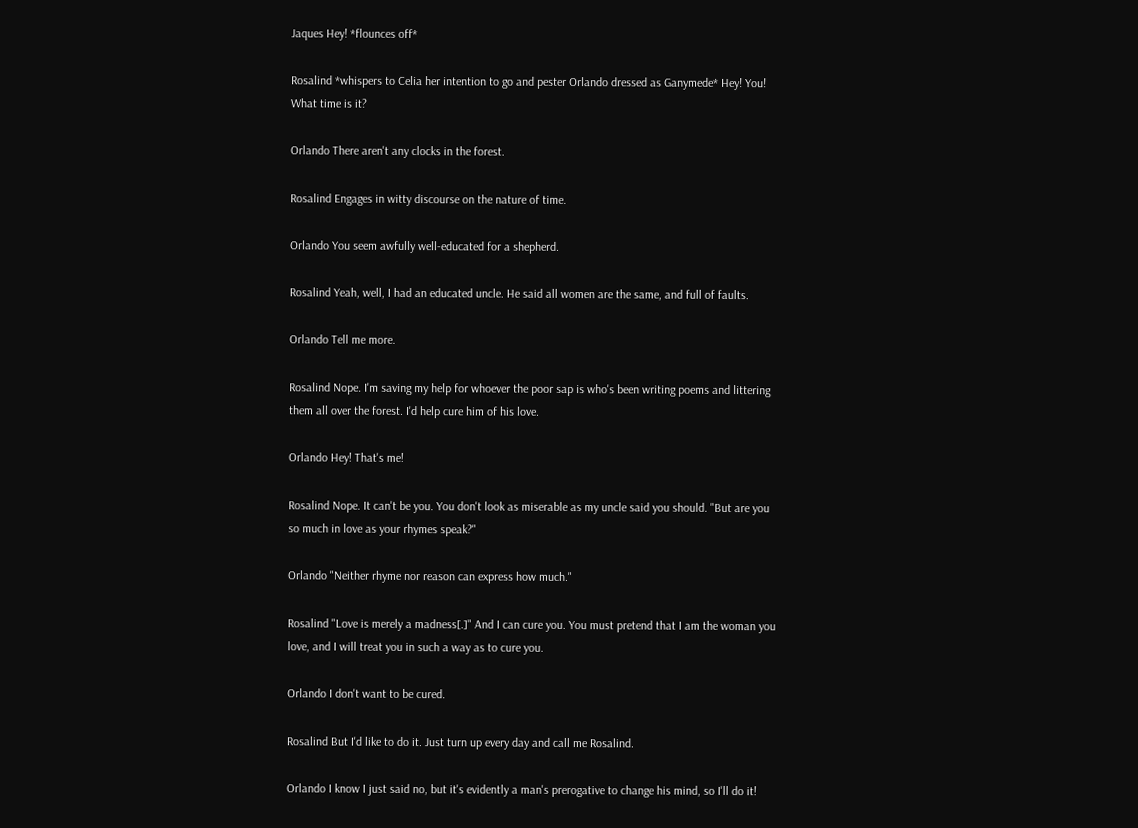Jaques Hey! *flounces off*

Rosalind *whispers to Celia her intention to go and pester Orlando dressed as Ganymede* Hey! You! What time is it?

Orlando There aren't any clocks in the forest.

Rosalind Engages in witty discourse on the nature of time.

Orlando You seem awfully well-educated for a shepherd.

Rosalind Yeah, well, I had an educated uncle. He said all women are the same, and full of faults.

Orlando Tell me more.

Rosalind Nope. I'm saving my help for whoever the poor sap is who's been writing poems and littering them all over the forest. I'd help cure him of his love.

Orlando Hey! That's me!

Rosalind Nope. It can't be you. You don't look as miserable as my uncle said you should. "But are you so much in love as your rhymes speak?"

Orlando "Neither rhyme nor reason can express how much."

Rosalind "Love is merely a madness[.]" And I can cure you. You must pretend that I am the woman you love, and I will treat you in such a way as to cure you.

Orlando I don't want to be cured.

Rosalind But I'd like to do it. Just turn up every day and call me Rosalind.

Orlando I know I just said no, but it's evidently a man's prerogative to change his mind, so I'll do it!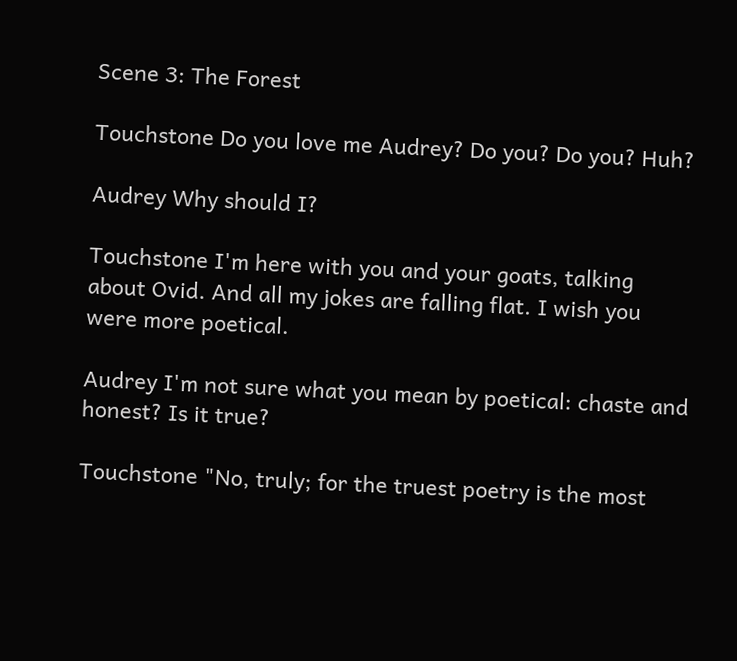Scene 3: The Forest

Touchstone Do you love me Audrey? Do you? Do you? Huh?

Audrey Why should I?

Touchstone I'm here with you and your goats, talking about Ovid. And all my jokes are falling flat. I wish you were more poetical.

Audrey I'm not sure what you mean by poetical: chaste and honest? Is it true?

Touchstone "No, truly; for the truest poetry is the most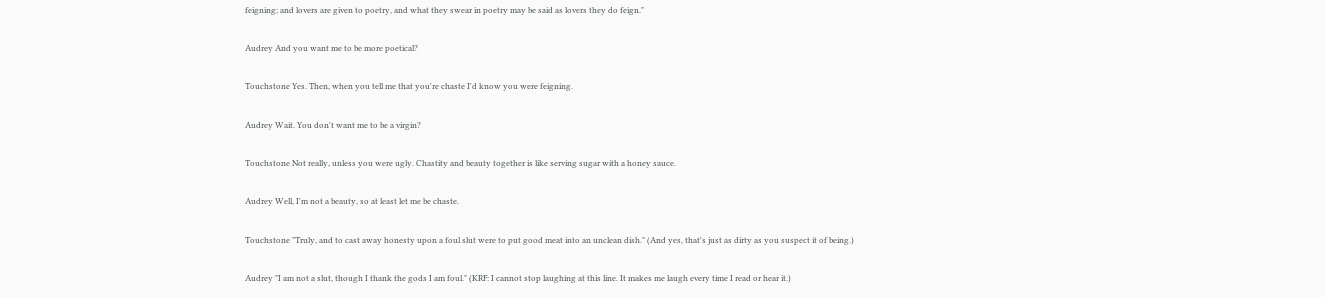feigning; and lovers are given to poetry, and what they swear in poetry may be said as lovers they do feign."

Audrey And you want me to be more poetical?

Touchstone Yes. Then, when you tell me that you're chaste I'd know you were feigning.

Audrey Wait. You don't want me to be a virgin?

Touchstone Not really, unless you were ugly. Chastity and beauty together is like serving sugar with a honey sauce.

Audrey Well, I'm not a beauty, so at least let me be chaste.

Touchstone "Truly, and to cast away honesty upon a foul slut were to put good meat into an unclean dish." (And yes, that's just as dirty as you suspect it of being.)

Audrey "I am not a slut, though I thank the gods I am foul." (KRF: I cannot stop laughing at this line. It makes me laugh every time I read or hear it.)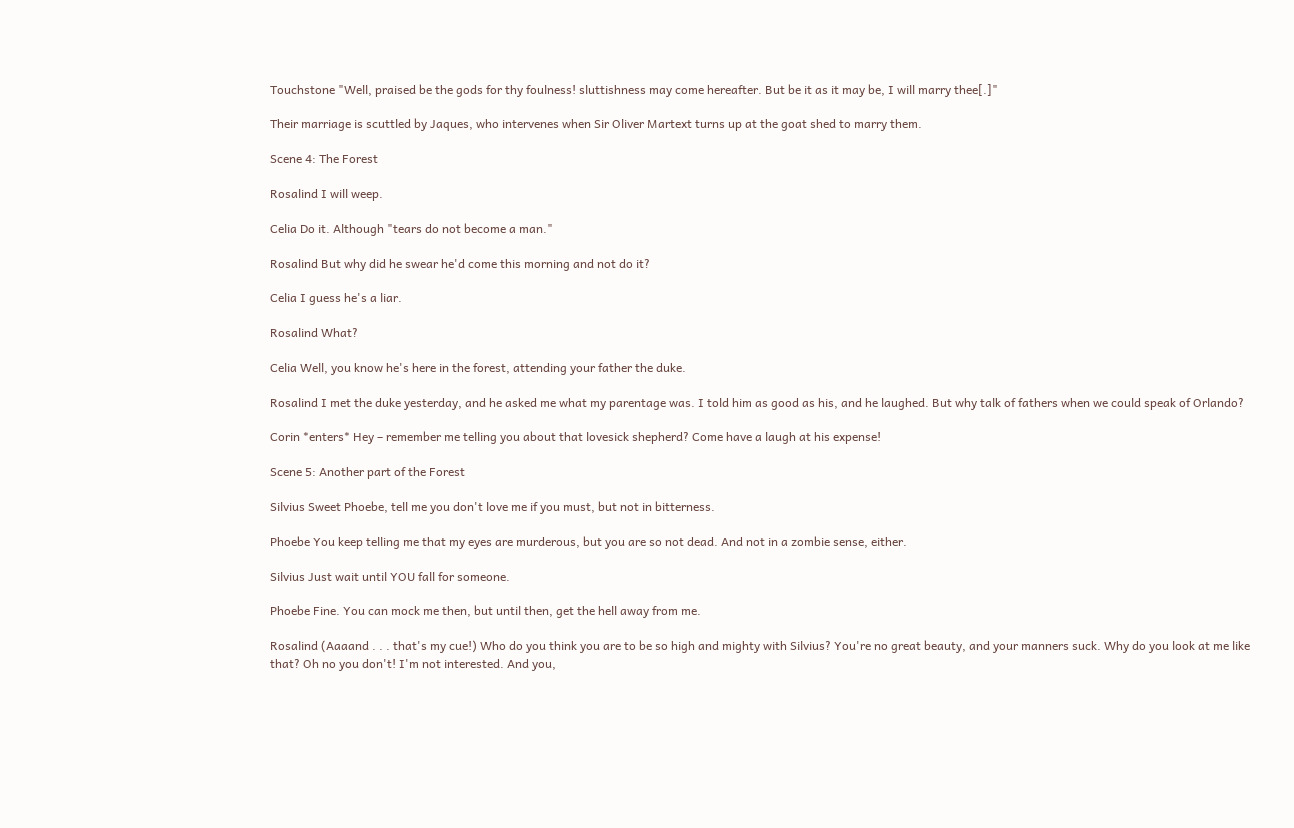Touchstone "Well, praised be the gods for thy foulness! sluttishness may come hereafter. But be it as it may be, I will marry thee[.]"

Their marriage is scuttled by Jaques, who intervenes when Sir Oliver Martext turns up at the goat shed to marry them.

Scene 4: The Forest

Rosalind I will weep.

Celia Do it. Although "tears do not become a man."

Rosalind But why did he swear he'd come this morning and not do it?

Celia I guess he's a liar.

Rosalind What?

Celia Well, you know he's here in the forest, attending your father the duke.

Rosalind I met the duke yesterday, and he asked me what my parentage was. I told him as good as his, and he laughed. But why talk of fathers when we could speak of Orlando?

Corin *enters* Hey – remember me telling you about that lovesick shepherd? Come have a laugh at his expense!

Scene 5: Another part of the Forest

Silvius Sweet Phoebe, tell me you don't love me if you must, but not in bitterness.

Phoebe You keep telling me that my eyes are murderous, but you are so not dead. And not in a zombie sense, either.

Silvius Just wait until YOU fall for someone.

Phoebe Fine. You can mock me then, but until then, get the hell away from me.

Rosalind (Aaaand . . . that's my cue!) Who do you think you are to be so high and mighty with Silvius? You're no great beauty, and your manners suck. Why do you look at me like that? Oh no you don't! I'm not interested. And you,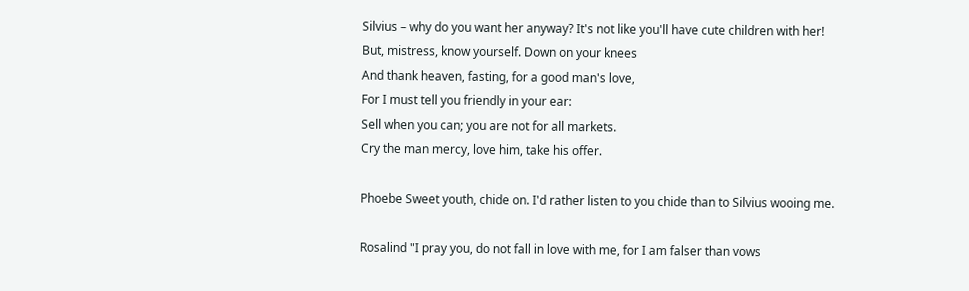Silvius – why do you want her anyway? It's not like you'll have cute children with her!
But, mistress, know yourself. Down on your knees
And thank heaven, fasting, for a good man's love,
For I must tell you friendly in your ear:
Sell when you can; you are not for all markets.
Cry the man mercy, love him, take his offer.

Phoebe Sweet youth, chide on. I'd rather listen to you chide than to Silvius wooing me.

Rosalind "I pray you, do not fall in love with me, for I am falser than vows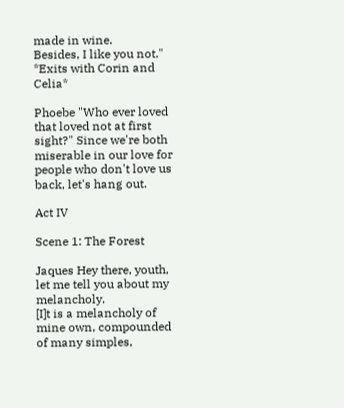made in wine.
Besides, I like you not." *Exits with Corin and Celia*

Phoebe "Who ever loved that loved not at first sight?" Since we're both miserable in our love for people who don't love us back, let's hang out.

Act IV

Scene 1: The Forest

Jaques Hey there, youth, let me tell you about my melancholy.
[I]t is a melancholy of mine own, compounded of many simples,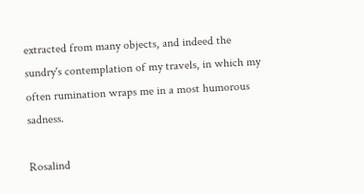extracted from many objects, and indeed the sundry's contemplation of my travels, in which my often rumination wraps me in a most humorous sadness.

Rosalind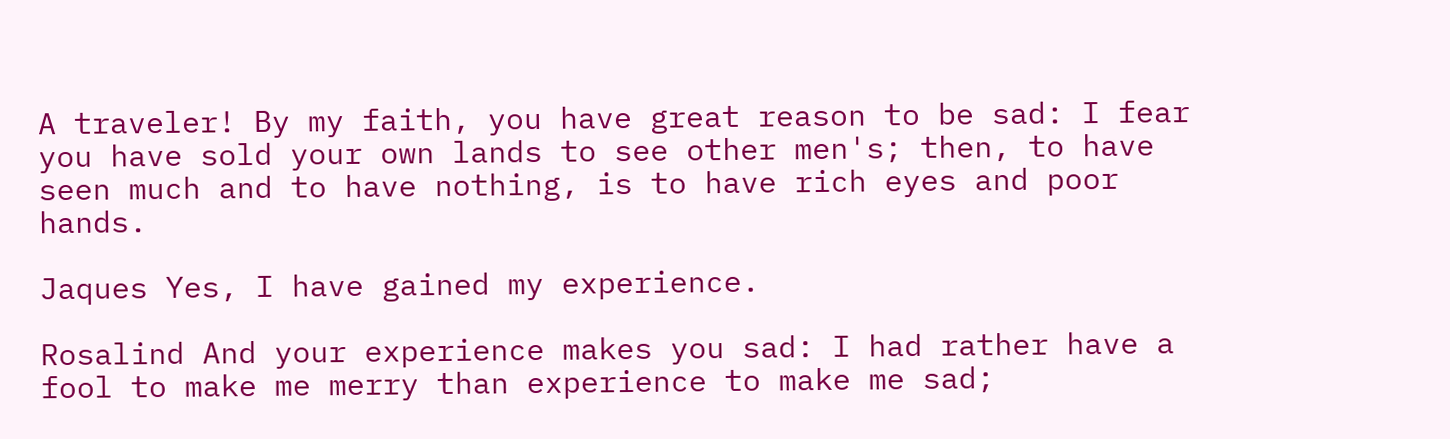A traveler! By my faith, you have great reason to be sad: I fear you have sold your own lands to see other men's; then, to have seen much and to have nothing, is to have rich eyes and poor hands.

Jaques Yes, I have gained my experience.

Rosalind And your experience makes you sad: I had rather have a fool to make me merry than experience to make me sad;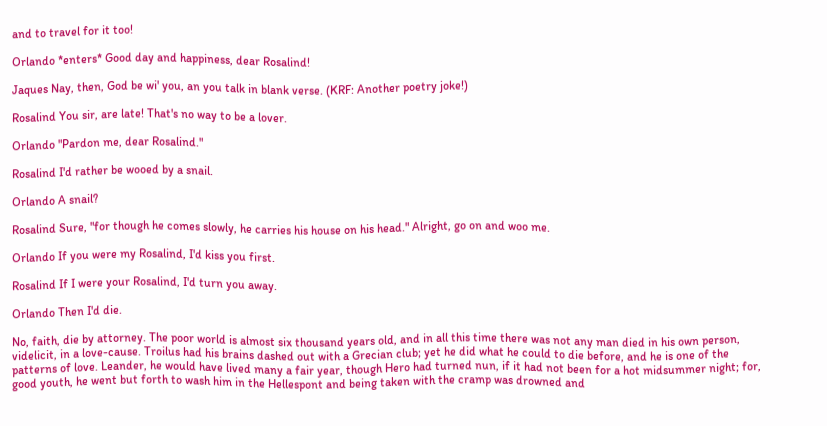and to travel for it too!

Orlando *enters* Good day and happiness, dear Rosalind!

Jaques Nay, then, God be wi' you, an you talk in blank verse. (KRF: Another poetry joke!)

Rosalind You sir, are late! That's no way to be a lover.

Orlando "Pardon me, dear Rosalind."

Rosalind I'd rather be wooed by a snail.

Orlando A snail?

Rosalind Sure, "for though he comes slowly, he carries his house on his head." Alright, go on and woo me.

Orlando If you were my Rosalind, I'd kiss you first.

Rosalind If I were your Rosalind, I'd turn you away.

Orlando Then I'd die.

No, faith, die by attorney. The poor world is almost six thousand years old, and in all this time there was not any man died in his own person, videlicit, in a love-cause. Troilus had his brains dashed out with a Grecian club; yet he did what he could to die before, and he is one of the patterns of love. Leander, he would have lived many a fair year, though Hero had turned nun, if it had not been for a hot midsummer night; for, good youth, he went but forth to wash him in the Hellespont and being taken with the cramp was drowned and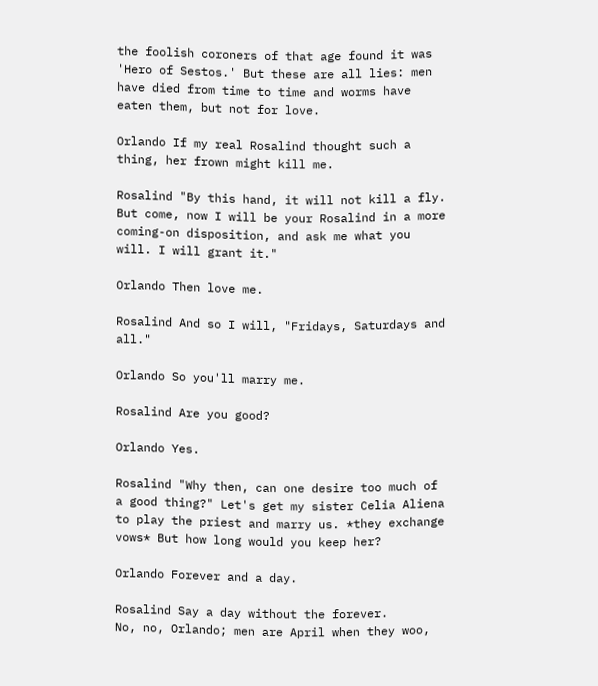the foolish coroners of that age found it was 'Hero of Sestos.' But these are all lies: men have died from time to time and worms have eaten them, but not for love.

Orlando If my real Rosalind thought such a thing, her frown might kill me.

Rosalind "By this hand, it will not kill a fly. But come, now I will be your Rosalind in a more coming-on disposition, and ask me what you will. I will grant it."

Orlando Then love me.

Rosalind And so I will, "Fridays, Saturdays and all."

Orlando So you'll marry me.

Rosalind Are you good?

Orlando Yes.

Rosalind "Why then, can one desire too much of a good thing?" Let's get my sister Celia Aliena to play the priest and marry us. *they exchange vows* But how long would you keep her?

Orlando Forever and a day.

Rosalind Say a day without the forever.
No, no, Orlando; men are April when they woo,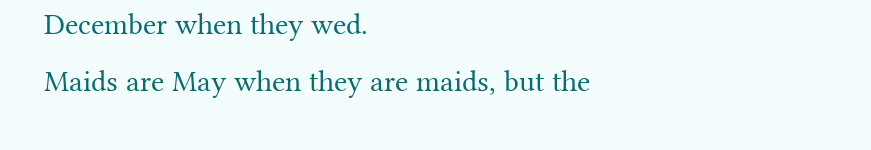December when they wed.
Maids are May when they are maids, but the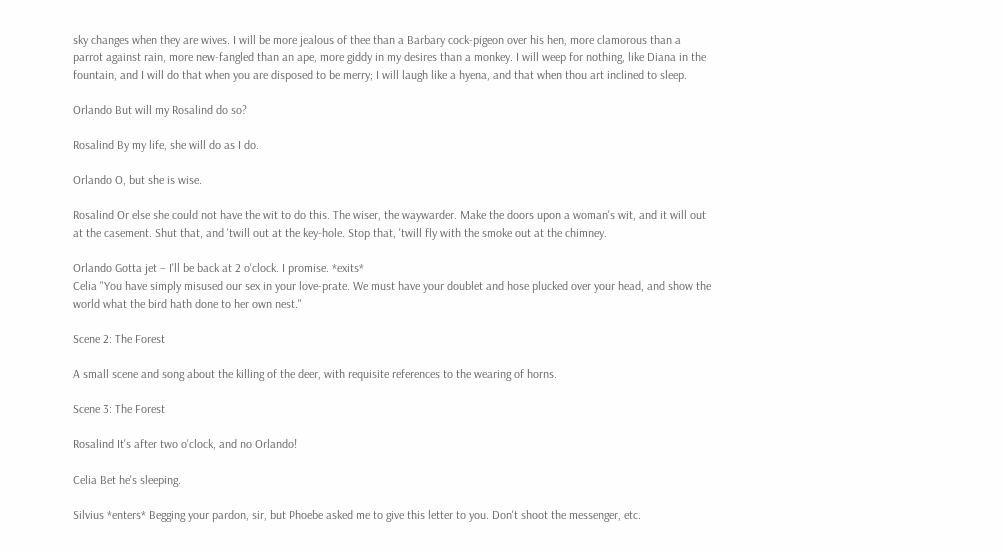sky changes when they are wives. I will be more jealous of thee than a Barbary cock-pigeon over his hen, more clamorous than a parrot against rain, more new-fangled than an ape, more giddy in my desires than a monkey. I will weep for nothing, like Diana in the fountain, and I will do that when you are disposed to be merry; I will laugh like a hyena, and that when thou art inclined to sleep.

Orlando But will my Rosalind do so?

Rosalind By my life, she will do as I do.

Orlando O, but she is wise.

Rosalind Or else she could not have the wit to do this. The wiser, the waywarder. Make the doors upon a woman's wit, and it will out at the casement. Shut that, and 'twill out at the key-hole. Stop that, 'twill fly with the smoke out at the chimney.

Orlando Gotta jet – I'll be back at 2 o'clock. I promise. *exits*
Celia "You have simply misused our sex in your love-prate. We must have your doublet and hose plucked over your head, and show the world what the bird hath done to her own nest."

Scene 2: The Forest

A small scene and song about the killing of the deer, with requisite references to the wearing of horns.

Scene 3: The Forest

Rosalind It's after two o'clock, and no Orlando!

Celia Bet he's sleeping.

Silvius *enters* Begging your pardon, sir, but Phoebe asked me to give this letter to you. Don't shoot the messenger, etc.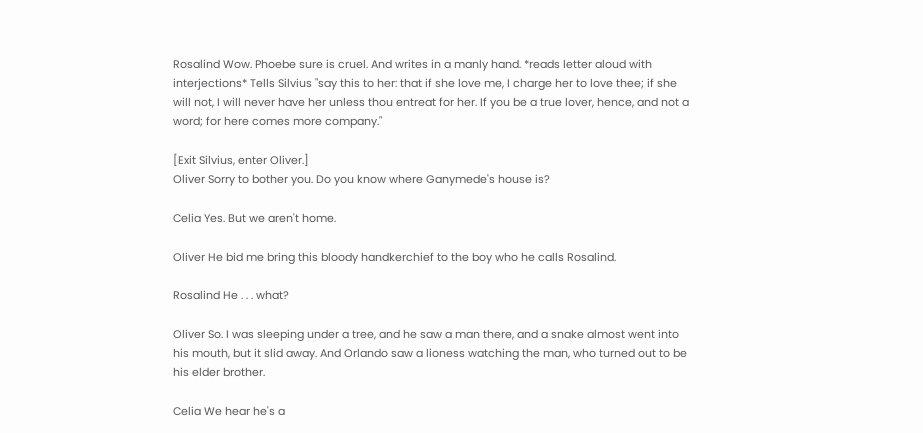Rosalind Wow. Phoebe sure is cruel. And writes in a manly hand. *reads letter aloud with interjections* Tells Silvius "say this to her: that if she love me, I charge her to love thee; if she will not, I will never have her unless thou entreat for her. If you be a true lover, hence, and not a word; for here comes more company."

[Exit Silvius, enter Oliver.]
Oliver Sorry to bother you. Do you know where Ganymede's house is?

Celia Yes. But we aren't home.

Oliver He bid me bring this bloody handkerchief to the boy who he calls Rosalind.

Rosalind He . . . what?

Oliver So. I was sleeping under a tree, and he saw a man there, and a snake almost went into his mouth, but it slid away. And Orlando saw a lioness watching the man, who turned out to be his elder brother.

Celia We hear he's a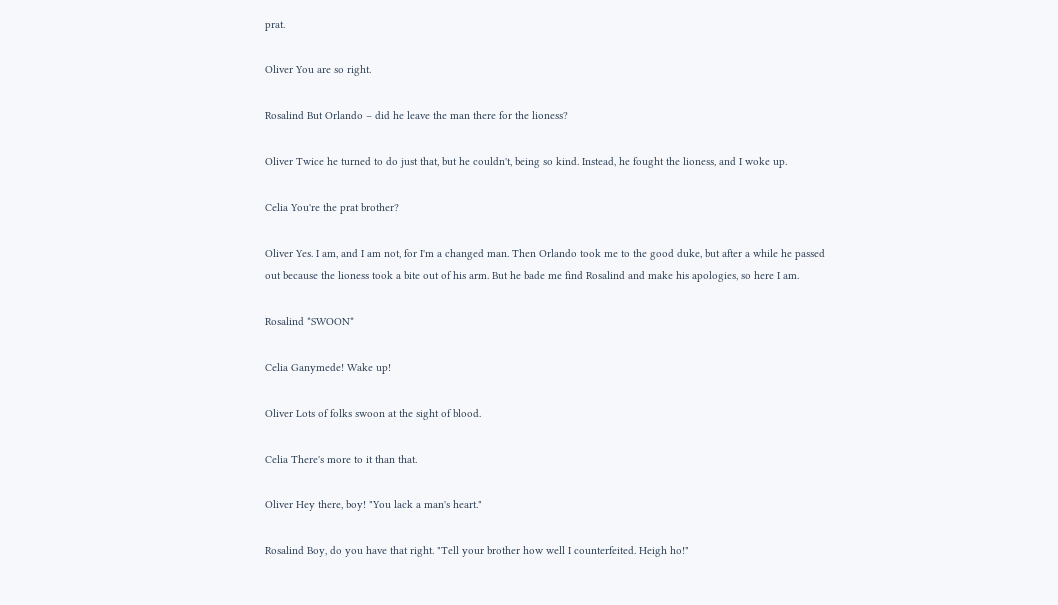prat.

Oliver You are so right.

Rosalind But Orlando – did he leave the man there for the lioness?

Oliver Twice he turned to do just that, but he couldn't, being so kind. Instead, he fought the lioness, and I woke up.

Celia You're the prat brother?

Oliver Yes. I am, and I am not, for I'm a changed man. Then Orlando took me to the good duke, but after a while he passed out because the lioness took a bite out of his arm. But he bade me find Rosalind and make his apologies, so here I am.

Rosalind *SWOON*

Celia Ganymede! Wake up!

Oliver Lots of folks swoon at the sight of blood.

Celia There's more to it than that.

Oliver Hey there, boy! "You lack a man's heart."

Rosalind Boy, do you have that right. "Tell your brother how well I counterfeited. Heigh ho!"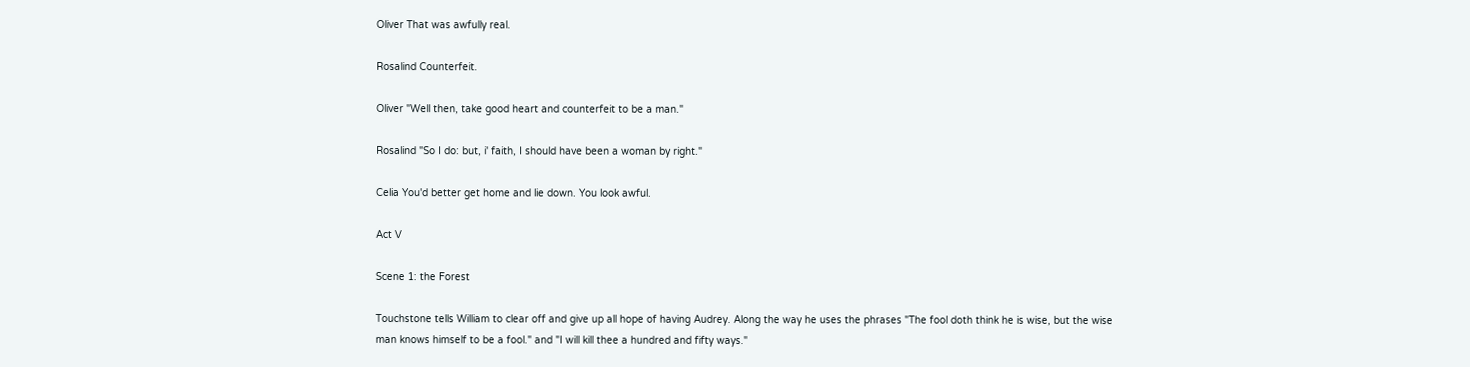Oliver That was awfully real.

Rosalind Counterfeit.

Oliver "Well then, take good heart and counterfeit to be a man."

Rosalind "So I do: but, i' faith, I should have been a woman by right."

Celia You'd better get home and lie down. You look awful.

Act V

Scene 1: the Forest

Touchstone tells William to clear off and give up all hope of having Audrey. Along the way he uses the phrases "The fool doth think he is wise, but the wise man knows himself to be a fool." and "I will kill thee a hundred and fifty ways."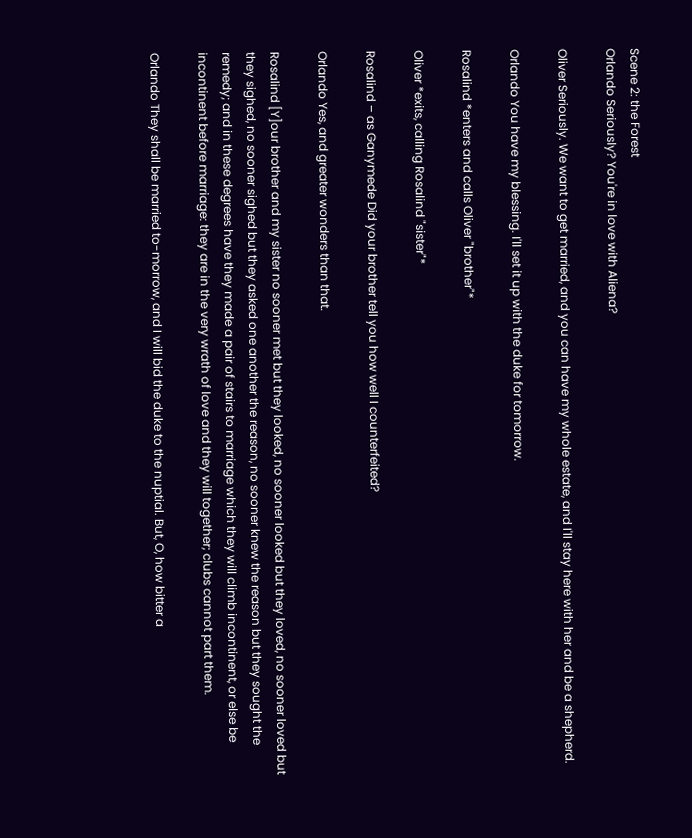Scene 2: the Forest
Orlando Seriously? You're in love with Aliena?

Oliver Seriously. We want to get married, and you can have my whole estate, and I'll stay here with her and be a shepherd.

Orlando You have my blessing. I'll set it up with the duke for tomorrow.

Rosalind *enters and calls Oliver "brother"*

Oliver *exits, calling Rosalind "sister"*

Rosalind – as Ganymede Did your brother tell you how well I counterfeited?

Orlando Yes, and greater wonders than that.

Rosalind [Y]our brother and my sister no sooner met but they looked, no sooner looked but they loved, no sooner loved but they sighed, no sooner sighed but they asked one another the reason, no sooner knew the reason but they sought the remedy; and in these degrees have they made a pair of stairs to marriage which they will climb incontinent, or else be incontinent before marriage: they are in the very wrath of love and they will together; clubs cannot part them.

Orlando They shall be married to-morrow, and I will bid the duke to the nuptial. But, O, how bitter a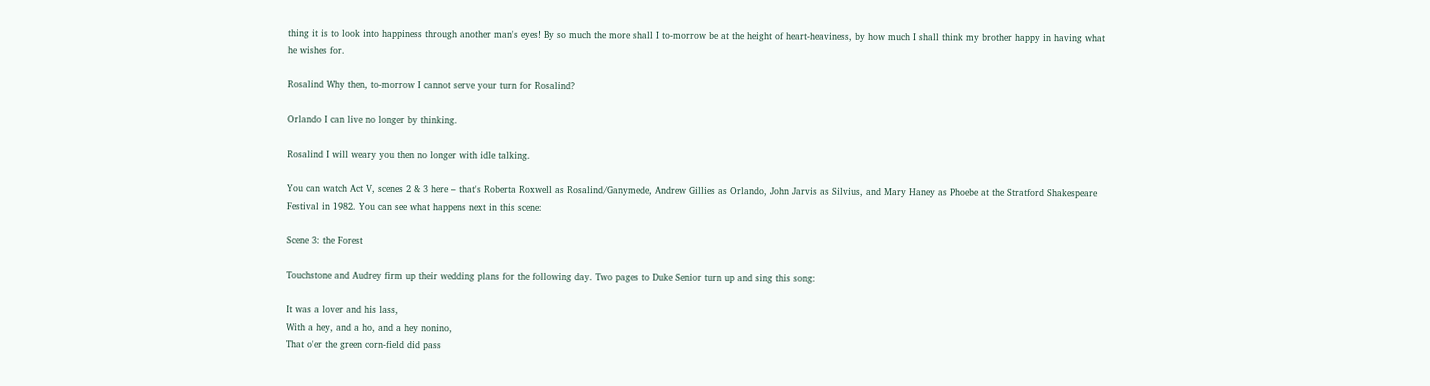thing it is to look into happiness through another man's eyes! By so much the more shall I to-morrow be at the height of heart-heaviness, by how much I shall think my brother happy in having what he wishes for.

Rosalind Why then, to-morrow I cannot serve your turn for Rosalind?

Orlando I can live no longer by thinking.

Rosalind I will weary you then no longer with idle talking.

You can watch Act V, scenes 2 & 3 here – that's Roberta Roxwell as Rosalind/Ganymede, Andrew Gillies as Orlando, John Jarvis as Silvius, and Mary Haney as Phoebe at the Stratford Shakespeare Festival in 1982. You can see what happens next in this scene:

Scene 3: the Forest

Touchstone and Audrey firm up their wedding plans for the following day. Two pages to Duke Senior turn up and sing this song:

It was a lover and his lass,
With a hey, and a ho, and a hey nonino,
That o'er the green corn-field did pass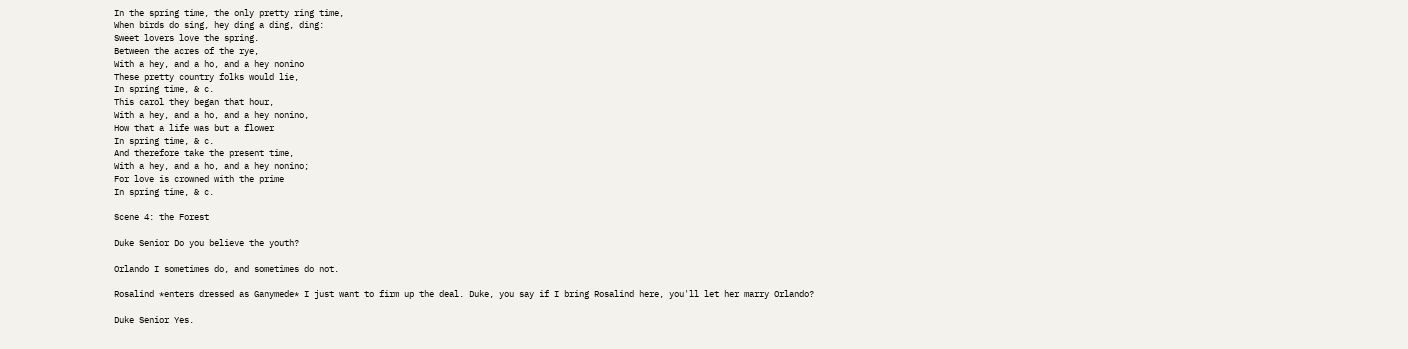In the spring time, the only pretty ring time,
When birds do sing, hey ding a ding, ding:
Sweet lovers love the spring.
Between the acres of the rye,
With a hey, and a ho, and a hey nonino
These pretty country folks would lie,
In spring time, & c.
This carol they began that hour,
With a hey, and a ho, and a hey nonino,
How that a life was but a flower
In spring time, & c.
And therefore take the present time,
With a hey, and a ho, and a hey nonino;
For love is crowned with the prime
In spring time, & c.

Scene 4: the Forest

Duke Senior Do you believe the youth?

Orlando I sometimes do, and sometimes do not.

Rosalind *enters dressed as Ganymede* I just want to firm up the deal. Duke, you say if I bring Rosalind here, you'll let her marry Orlando?

Duke Senior Yes.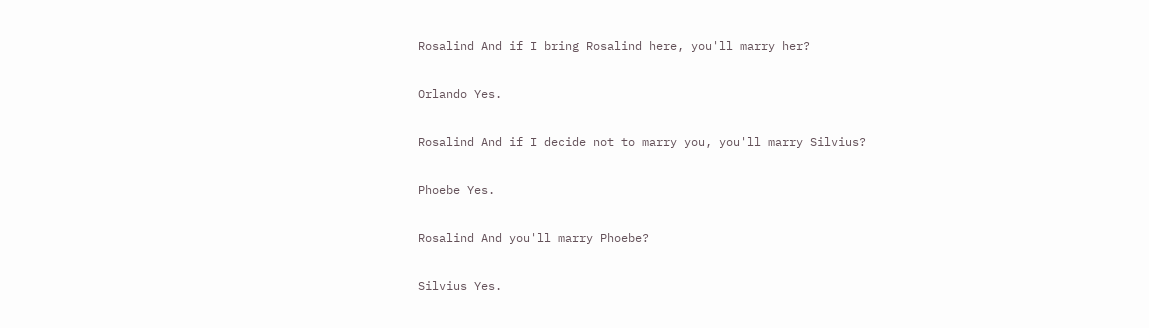Rosalind And if I bring Rosalind here, you'll marry her?

Orlando Yes.

Rosalind And if I decide not to marry you, you'll marry Silvius?

Phoebe Yes.

Rosalind And you'll marry Phoebe?

Silvius Yes.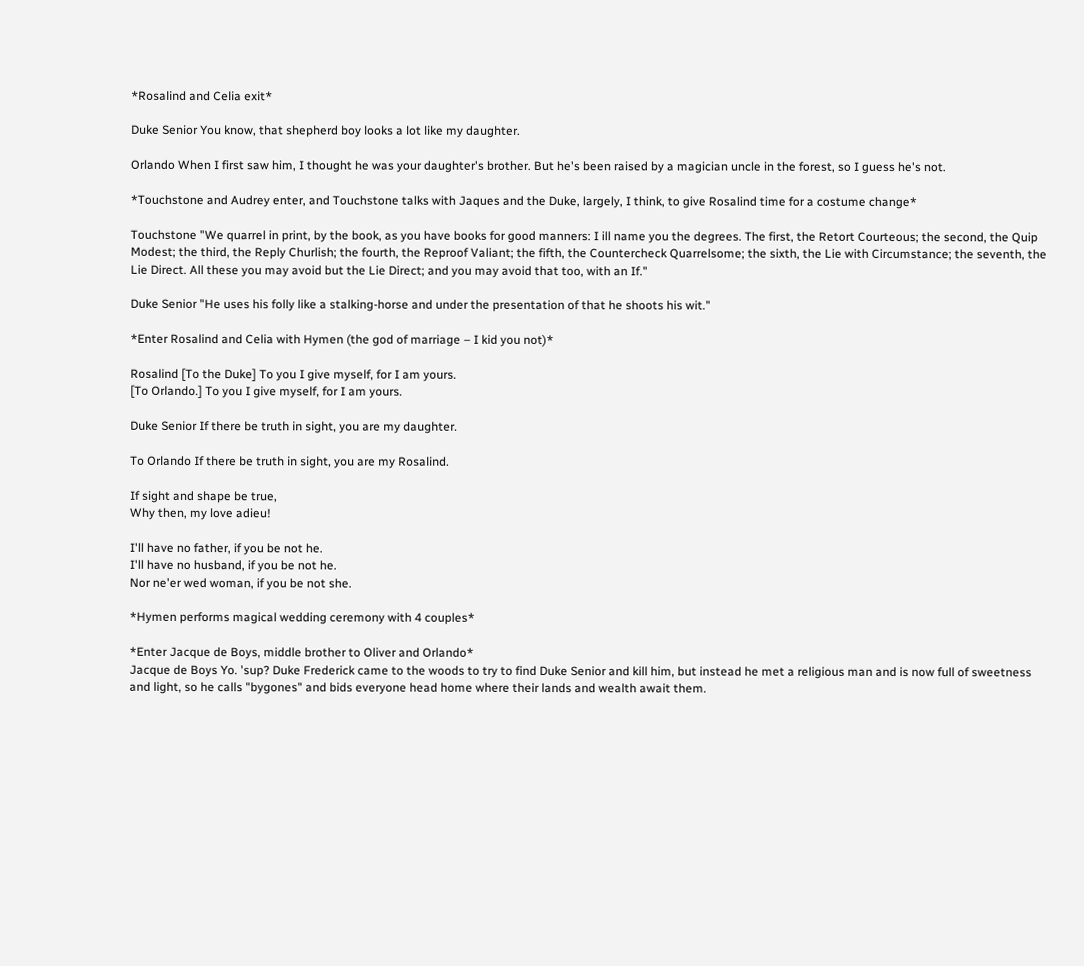*Rosalind and Celia exit*

Duke Senior You know, that shepherd boy looks a lot like my daughter.

Orlando When I first saw him, I thought he was your daughter's brother. But he's been raised by a magician uncle in the forest, so I guess he's not.

*Touchstone and Audrey enter, and Touchstone talks with Jaques and the Duke, largely, I think, to give Rosalind time for a costume change*

Touchstone "We quarrel in print, by the book, as you have books for good manners: I ill name you the degrees. The first, the Retort Courteous; the second, the Quip Modest; the third, the Reply Churlish; the fourth, the Reproof Valiant; the fifth, the Countercheck Quarrelsome; the sixth, the Lie with Circumstance; the seventh, the Lie Direct. All these you may avoid but the Lie Direct; and you may avoid that too, with an If."

Duke Senior "He uses his folly like a stalking-horse and under the presentation of that he shoots his wit."

*Enter Rosalind and Celia with Hymen (the god of marriage – I kid you not)*

Rosalind [To the Duke] To you I give myself, for I am yours.
[To Orlando.] To you I give myself, for I am yours.

Duke Senior If there be truth in sight, you are my daughter.

To Orlando If there be truth in sight, you are my Rosalind.

If sight and shape be true,
Why then, my love adieu!

I'll have no father, if you be not he.
I'll have no husband, if you be not he.
Nor ne'er wed woman, if you be not she.

*Hymen performs magical wedding ceremony with 4 couples*

*Enter Jacque de Boys, middle brother to Oliver and Orlando*
Jacque de Boys Yo. 'sup? Duke Frederick came to the woods to try to find Duke Senior and kill him, but instead he met a religious man and is now full of sweetness and light, so he calls "bygones" and bids everyone head home where their lands and wealth await them.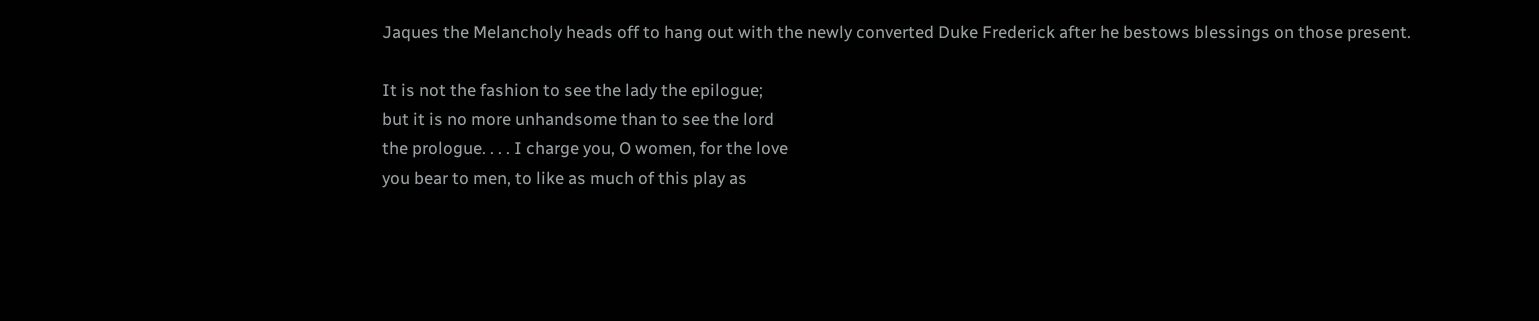Jaques the Melancholy heads off to hang out with the newly converted Duke Frederick after he bestows blessings on those present.

It is not the fashion to see the lady the epilogue;
but it is no more unhandsome than to see the lord
the prologue. . . . I charge you, O women, for the love
you bear to men, to like as much of this play as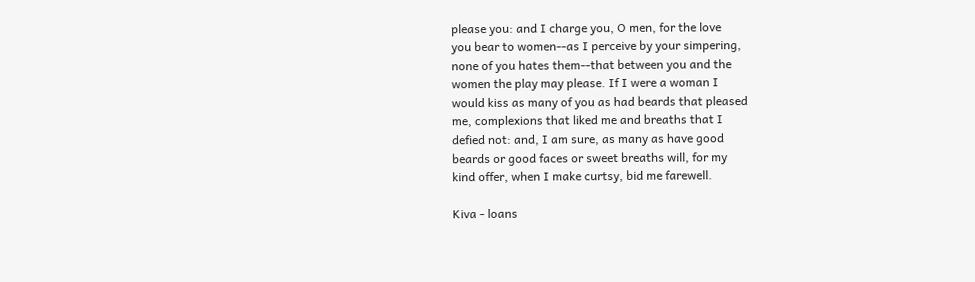please you: and I charge you, O men, for the love
you bear to women--as I perceive by your simpering,
none of you hates them--that between you and the
women the play may please. If I were a woman I
would kiss as many of you as had beards that pleased
me, complexions that liked me and breaths that I
defied not: and, I am sure, as many as have good
beards or good faces or sweet breaths will, for my
kind offer, when I make curtsy, bid me farewell.

Kiva - loans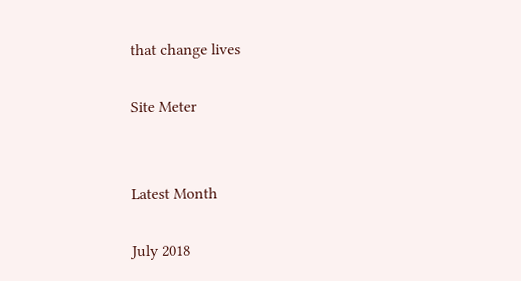that change lives

Site Meter


Latest Month

July 2018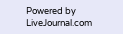Powered by LiveJournal.com